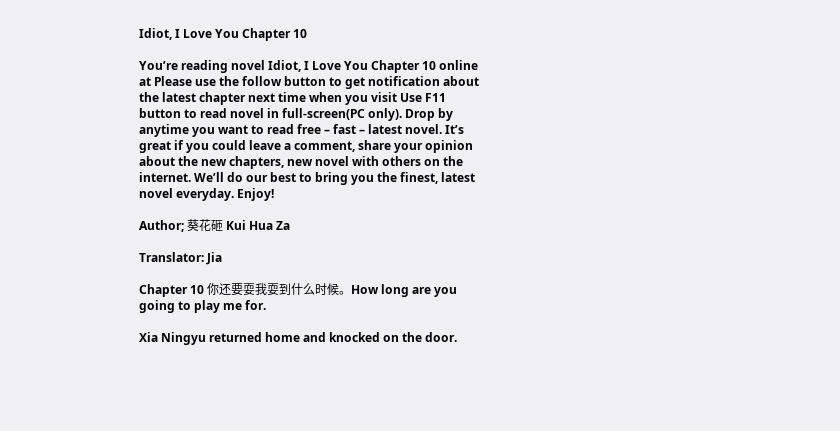Idiot, I Love You Chapter 10

You’re reading novel Idiot, I Love You Chapter 10 online at Please use the follow button to get notification about the latest chapter next time when you visit Use F11 button to read novel in full-screen(PC only). Drop by anytime you want to read free – fast – latest novel. It’s great if you could leave a comment, share your opinion about the new chapters, new novel with others on the internet. We’ll do our best to bring you the finest, latest novel everyday. Enjoy!

Author; 葵花砸 Kui Hua Za

Translator: Jia

Chapter 10 你还要耍我耍到什么时候。How long are you going to play me for.

Xia Ningyu returned home and knocked on the door.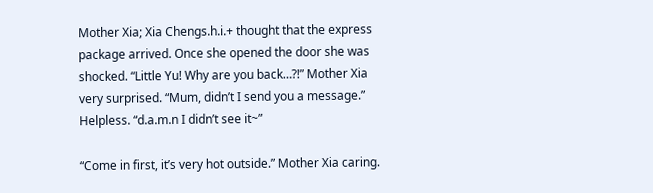Mother Xia; Xia Chengs.h.i.+ thought that the express package arrived. Once she opened the door she was shocked. “Little Yu! Why are you back…?!” Mother Xia very surprised. “Mum, didn’t I send you a message.” Helpless. “d.a.m.n I didn’t see it~”

“Come in first, it’s very hot outside.” Mother Xia caring.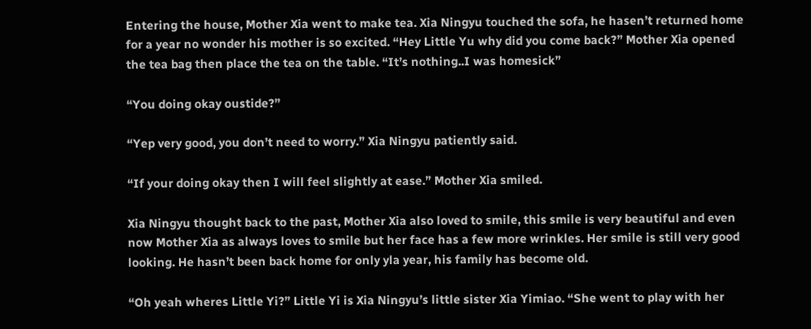Entering the house, Mother Xia went to make tea. Xia Ningyu touched the sofa, he hasen’t returned home for a year no wonder his mother is so excited. “Hey Little Yu why did you come back?” Mother Xia opened the tea bag then place the tea on the table. “It’s nothing..I was homesick”

“You doing okay oustide?”

“Yep very good, you don’t need to worry.” Xia Ningyu patiently said.

“If your doing okay then I will feel slightly at ease.” Mother Xia smiled.

Xia Ningyu thought back to the past, Mother Xia also loved to smile, this smile is very beautiful and even now Mother Xia as always loves to smile but her face has a few more wrinkles. Her smile is still very good looking. He hasn’t been back home for only yla year, his family has become old.

“Oh yeah wheres Little Yi?” Little Yi is Xia Ningyu’s little sister Xia Yimiao. “She went to play with her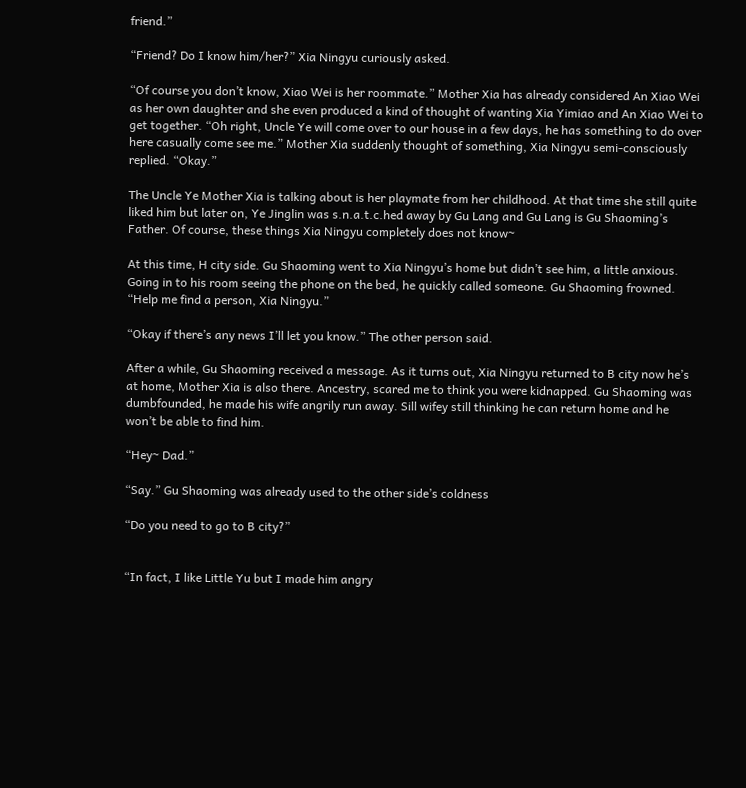friend.”

“Friend? Do I know him/her?” Xia Ningyu curiously asked.

“Of course you don’t know, Xiao Wei is her roommate.” Mother Xia has already considered An Xiao Wei as her own daughter and she even produced a kind of thought of wanting Xia Yimiao and An Xiao Wei to get together. “Oh right, Uncle Ye will come over to our house in a few days, he has something to do over here casually come see me.” Mother Xia suddenly thought of something, Xia Ningyu semi-consciously replied. “Okay.”

The Uncle Ye Mother Xia is talking about is her playmate from her childhood. At that time she still quite liked him but later on, Ye Jinglin was s.n.a.t.c.hed away by Gu Lang and Gu Lang is Gu Shaoming’s Father. Of course, these things Xia Ningyu completely does not know~

At this time, H city side. Gu Shaoming went to Xia Ningyu’s home but didn’t see him, a little anxious. Going in to his room seeing the phone on the bed, he quickly called someone. Gu Shaoming frowned. “Help me find a person, Xia Ningyu.”

“Okay if there’s any news I’ll let you know.” The other person said.

After a while, Gu Shaoming received a message. As it turns out, Xia Ningyu returned to B city now he’s at home, Mother Xia is also there. Ancestry, scared me to think you were kidnapped. Gu Shaoming was dumbfounded, he made his wife angrily run away. Sill wifey still thinking he can return home and he won’t be able to find him.

“Hey~ Dad.”

“Say.” Gu Shaoming was already used to the other side’s coldness

“Do you need to go to B city?”


“In fact, I like Little Yu but I made him angry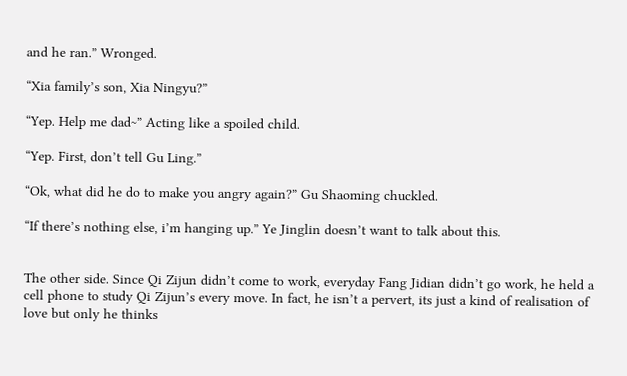and he ran.” Wronged.

“Xia family’s son, Xia Ningyu?”

“Yep. Help me dad~” Acting like a spoiled child.

“Yep. First, don’t tell Gu Ling.”

“Ok, what did he do to make you angry again?” Gu Shaoming chuckled.

“If there’s nothing else, i’m hanging up.” Ye Jinglin doesn’t want to talk about this.


The other side. Since Qi Zijun didn’t come to work, everyday Fang Jidian didn’t go work, he held a cell phone to study Qi Zijun’s every move. In fact, he isn’t a pervert, its just a kind of realisation of love but only he thinks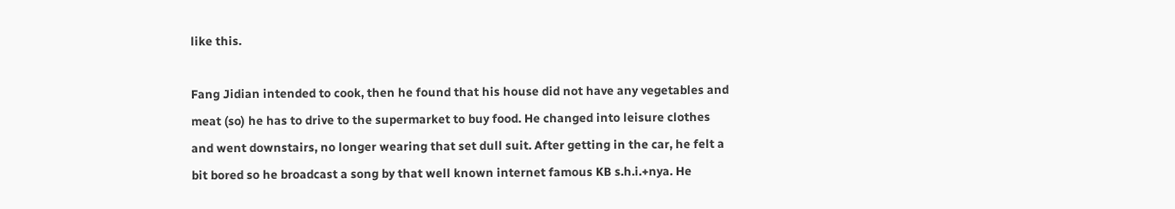like this.

Fang Jidian intended to cook, then he found that his house did not have any vegetables and meat (so) he has to drive to the supermarket to buy food. He changed into leisure clothes and went downstairs, no longer wearing that set dull suit. After getting in the car, he felt a bit bored so he broadcast a song by that well known internet famous KB s.h.i.+nya. He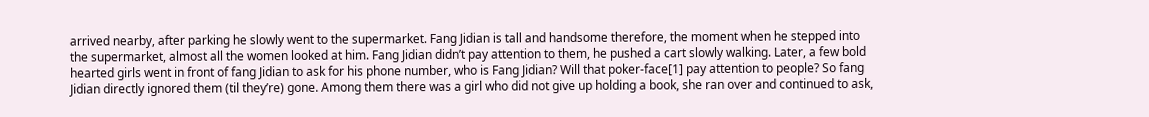arrived nearby, after parking he slowly went to the supermarket. Fang Jidian is tall and handsome therefore, the moment when he stepped into the supermarket, almost all the women looked at him. Fang Jidian didn’t pay attention to them, he pushed a cart slowly walking. Later, a few bold hearted girls went in front of fang Jidian to ask for his phone number, who is Fang Jidian? Will that poker-face[1] pay attention to people? So fang Jidian directly ignored them (til they’re) gone. Among them there was a girl who did not give up holding a book, she ran over and continued to ask,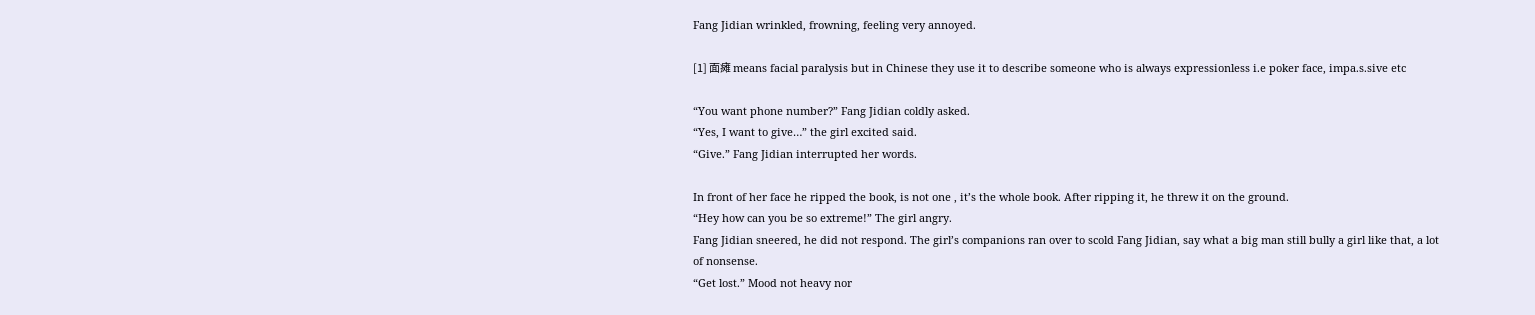Fang Jidian wrinkled, frowning, feeling very annoyed.

[1] 面瘫 means facial paralysis but in Chinese they use it to describe someone who is always expressionless i.e poker face, impa.s.sive etc

“You want phone number?” Fang Jidian coldly asked.
“Yes, I want to give…” the girl excited said.
“Give.” Fang Jidian interrupted her words.

In front of her face he ripped the book, is not one , it’s the whole book. After ripping it, he threw it on the ground.
“Hey how can you be so extreme!” The girl angry.
Fang Jidian sneered, he did not respond. The girl’s companions ran over to scold Fang Jidian, say what a big man still bully a girl like that, a lot of nonsense.
“Get lost.” Mood not heavy nor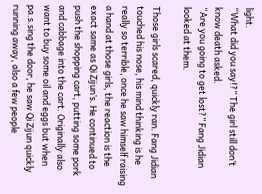light.
“What did you say!?” The girl still don’t know death asked.
“Are you going to get lost?” Fang Jidian looked at them.

Those girls scared, quickly ran. Fang Jidian touched his nose, his mind thinking is he really so terrible, once he saw himself raising a hand at those girls, the reaction is the exact same as Qi Zijun’s. He continued to push the shopping cart, putting some pork and cabbage into the cart. Originally also want to buy some oil and eggs but when pa.s.sing the door, he saw Qi Zijun quickly running away, also a few people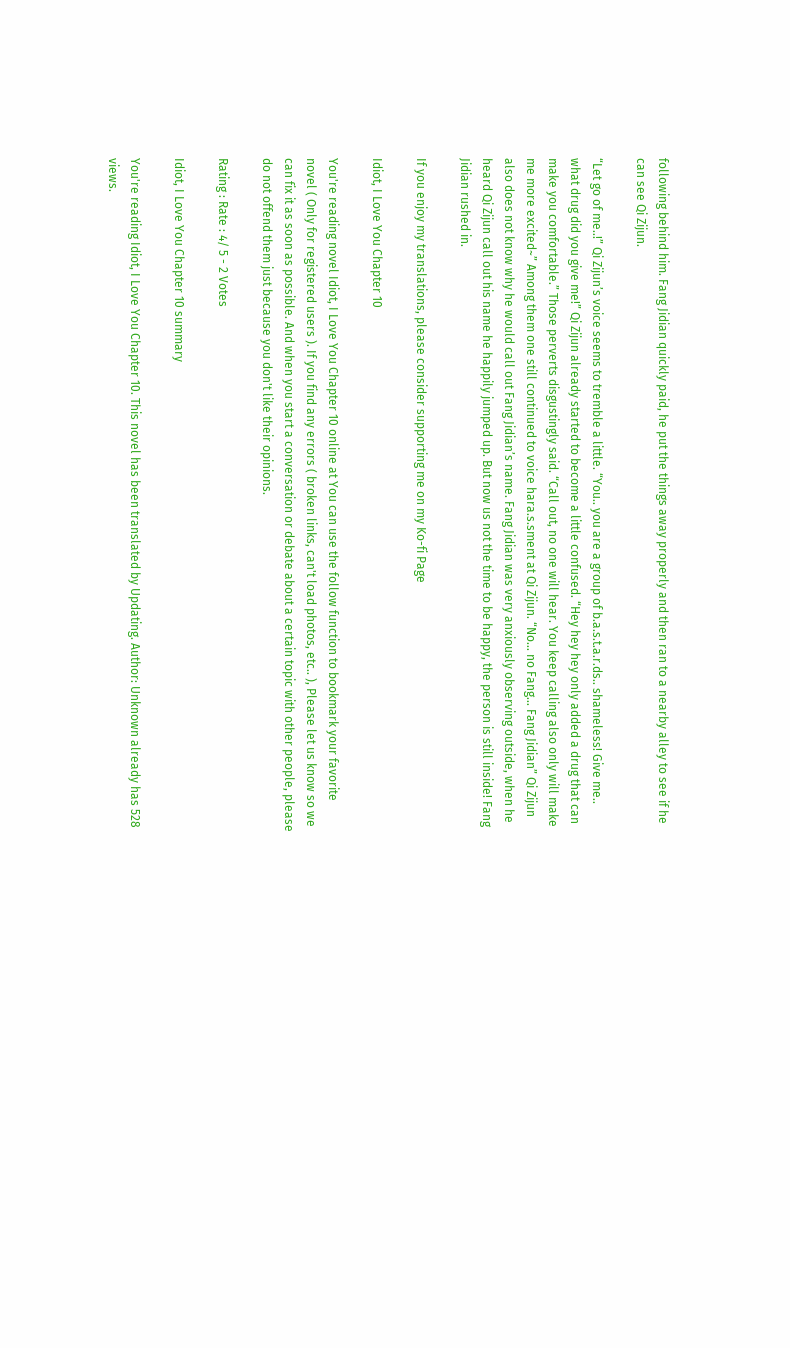following behind him. Fang Jidian quickly paid, he put the things away properly and then ran to a nearby alley to see if he can see Qi Zijun.

“Let go of me..!” Qi Zijun’s voice seems to tremble a little. “You.. you are a group of b.a.s.t.a.r.ds.. shameless! Give me.. what drug did you give me!” Qi Zijun already started to become a little confused. “Hey hey hey only added a drug that can make you comfortable.” Those perverts disgustingly said. “Call out, no one will hear. You keep calling also only will make me more excited~” Among them one still continued to voice hara.s.sment at Qi Zijun. “No… no Fang… Fang Jidian” Qi Zijun also does not know why he would call out Fang Jidian’s name. Fang Jidian was very anxiously observing outside, when he heard Qi Zijun call out his name he happily jumped up. But now us not the time to be happy, the person is still inside! Fang Jidian rushed in.

If you enjoy my translations, please consider supporting me on my Ko-fi Page

Idiot, I Love You Chapter 10

You're reading novel Idiot, I Love You Chapter 10 online at You can use the follow function to bookmark your favorite novel ( Only for registered users ). If you find any errors ( broken links, can't load photos, etc.. ), Please let us know so we can fix it as soon as possible. And when you start a conversation or debate about a certain topic with other people, please do not offend them just because you don't like their opinions.

Rating : Rate : 4/ 5 - 2 Votes

Idiot, I Love You Chapter 10 summary

You're reading Idiot, I Love You Chapter 10. This novel has been translated by Updating. Author: Unknown already has 528 views.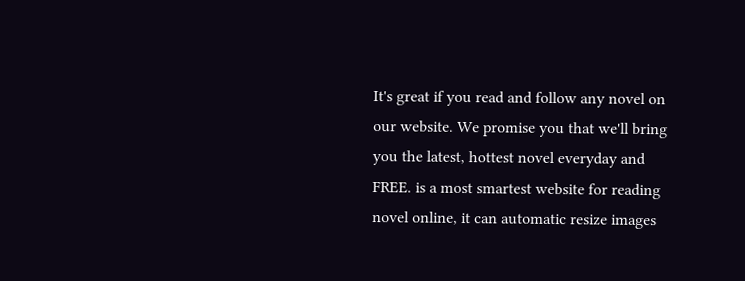It's great if you read and follow any novel on our website. We promise you that we'll bring you the latest, hottest novel everyday and FREE. is a most smartest website for reading novel online, it can automatic resize images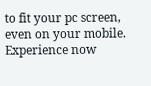to fit your pc screen, even on your mobile. Experience now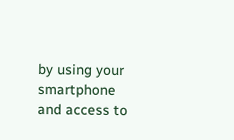by using your smartphone and access to